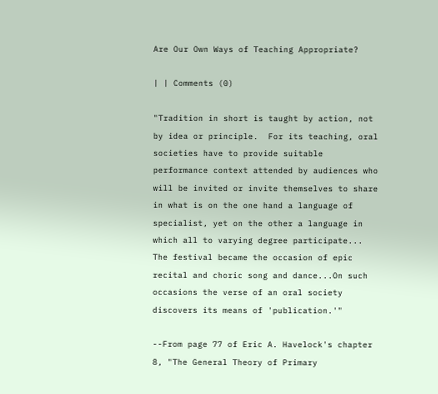Are Our Own Ways of Teaching Appropriate?

| | Comments (0)

"Tradition in short is taught by action, not by idea or principle.  For its teaching, oral societies have to provide suitable performance context attended by audiences who will be invited or invite themselves to share in what is on the one hand a language of specialist, yet on the other a language in which all to varying degree participate... The festival became the occasion of epic recital and choric song and dance...On such occasions the verse of an oral society discovers its means of 'publication.'"

--From page 77 of Eric A. Havelock's chapter 8, "The General Theory of Primary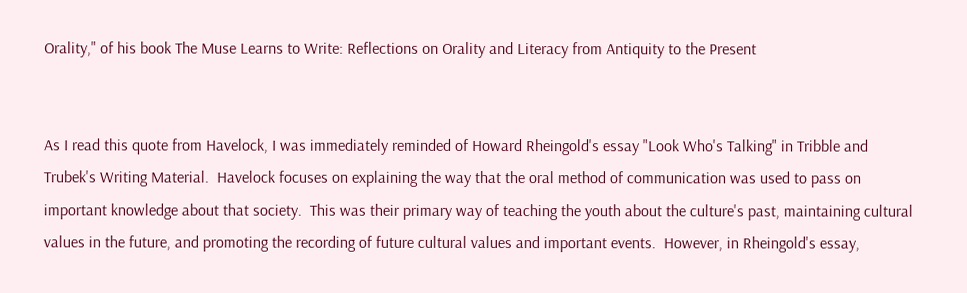Orality," of his book The Muse Learns to Write: Reflections on Orality and Literacy from Antiquity to the Present


As I read this quote from Havelock, I was immediately reminded of Howard Rheingold's essay "Look Who's Talking" in Tribble and Trubek's Writing Material.  Havelock focuses on explaining the way that the oral method of communication was used to pass on important knowledge about that society.  This was their primary way of teaching the youth about the culture's past, maintaining cultural values in the future, and promoting the recording of future cultural values and important events.  However, in Rheingold's essay,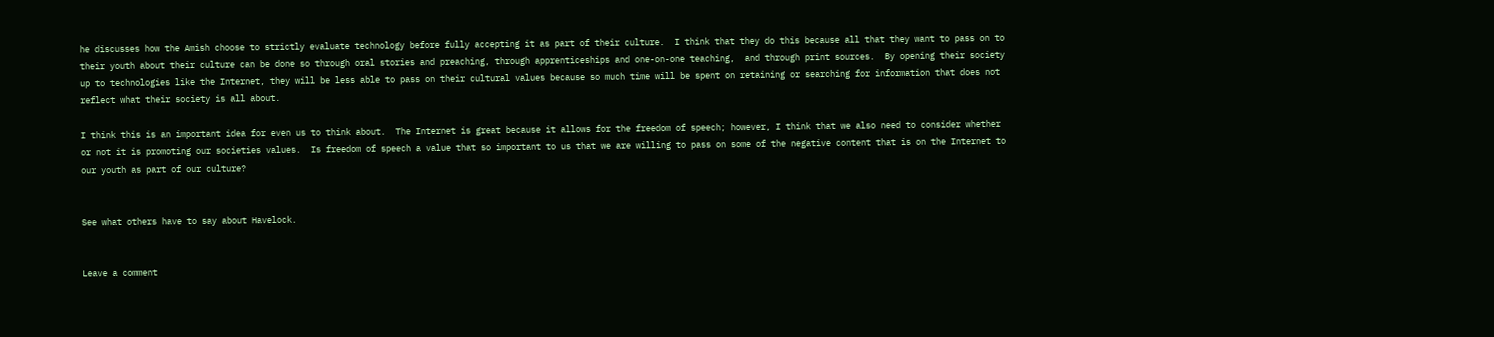he discusses how the Amish choose to strictly evaluate technology before fully accepting it as part of their culture.  I think that they do this because all that they want to pass on to their youth about their culture can be done so through oral stories and preaching, through apprenticeships and one-on-one teaching,  and through print sources.  By opening their society up to technologies like the Internet, they will be less able to pass on their cultural values because so much time will be spent on retaining or searching for information that does not reflect what their society is all about.

I think this is an important idea for even us to think about.  The Internet is great because it allows for the freedom of speech; however, I think that we also need to consider whether or not it is promoting our societies values.  Is freedom of speech a value that so important to us that we are willing to pass on some of the negative content that is on the Internet to our youth as part of our culture?


See what others have to say about Havelock.


Leave a comment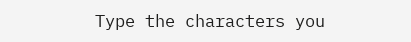Type the characters you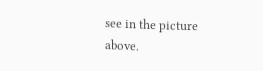see in the picture above.